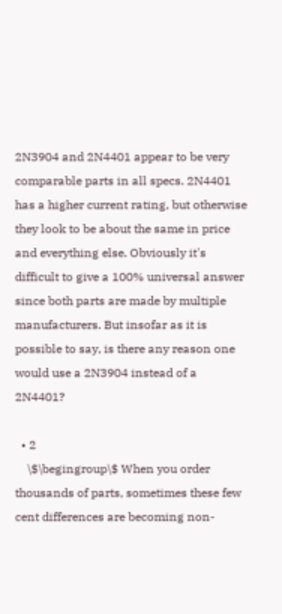2N3904 and 2N4401 appear to be very comparable parts in all specs. 2N4401 has a higher current rating, but otherwise they look to be about the same in price and everything else. Obviously it's difficult to give a 100% universal answer since both parts are made by multiple manufacturers. But insofar as it is possible to say, is there any reason one would use a 2N3904 instead of a 2N4401?

  • 2
    \$\begingroup\$ When you order thousands of parts, sometimes these few cent differences are becoming non-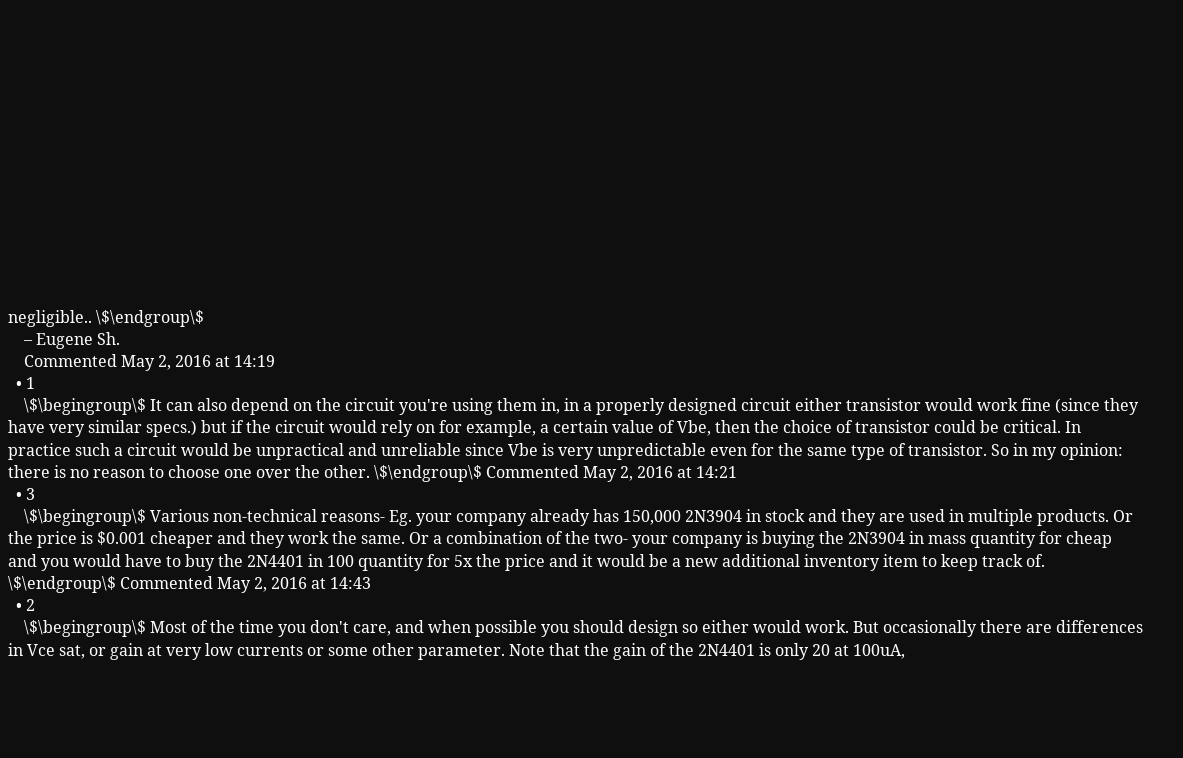negligible.. \$\endgroup\$
    – Eugene Sh.
    Commented May 2, 2016 at 14:19
  • 1
    \$\begingroup\$ It can also depend on the circuit you're using them in, in a properly designed circuit either transistor would work fine (since they have very similar specs.) but if the circuit would rely on for example, a certain value of Vbe, then the choice of transistor could be critical. In practice such a circuit would be unpractical and unreliable since Vbe is very unpredictable even for the same type of transistor. So in my opinion: there is no reason to choose one over the other. \$\endgroup\$ Commented May 2, 2016 at 14:21
  • 3
    \$\begingroup\$ Various non-technical reasons- Eg. your company already has 150,000 2N3904 in stock and they are used in multiple products. Or the price is $0.001 cheaper and they work the same. Or a combination of the two- your company is buying the 2N3904 in mass quantity for cheap and you would have to buy the 2N4401 in 100 quantity for 5x the price and it would be a new additional inventory item to keep track of. \$\endgroup\$ Commented May 2, 2016 at 14:43
  • 2
    \$\begingroup\$ Most of the time you don't care, and when possible you should design so either would work. But occasionally there are differences in Vce sat, or gain at very low currents or some other parameter. Note that the gain of the 2N4401 is only 20 at 100uA,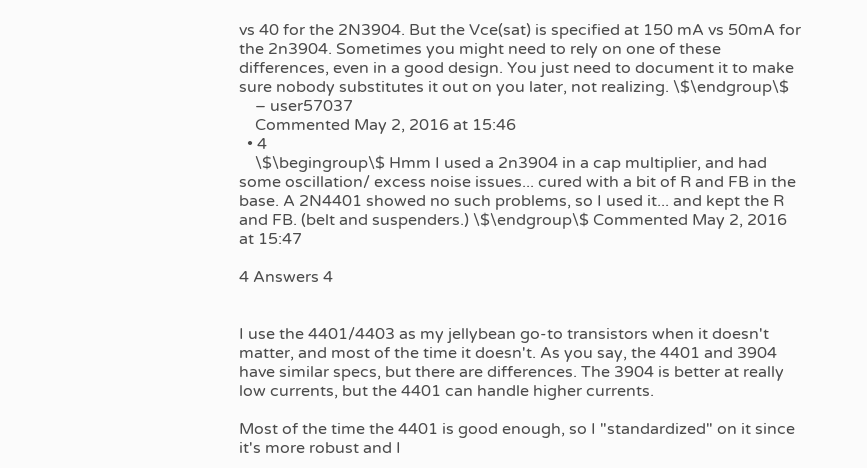vs 40 for the 2N3904. But the Vce(sat) is specified at 150 mA vs 50mA for the 2n3904. Sometimes you might need to rely on one of these differences, even in a good design. You just need to document it to make sure nobody substitutes it out on you later, not realizing. \$\endgroup\$
    – user57037
    Commented May 2, 2016 at 15:46
  • 4
    \$\begingroup\$ Hmm I used a 2n3904 in a cap multiplier, and had some oscillation/ excess noise issues... cured with a bit of R and FB in the base. A 2N4401 showed no such problems, so I used it... and kept the R and FB. (belt and suspenders.) \$\endgroup\$ Commented May 2, 2016 at 15:47

4 Answers 4


I use the 4401/4403 as my jellybean go-to transistors when it doesn't matter, and most of the time it doesn't. As you say, the 4401 and 3904 have similar specs, but there are differences. The 3904 is better at really low currents, but the 4401 can handle higher currents.

Most of the time the 4401 is good enough, so I "standardized" on it since it's more robust and I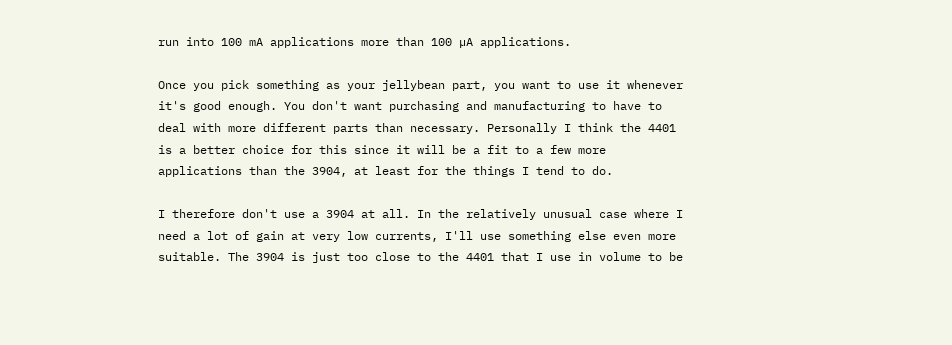run into 100 mA applications more than 100 µA applications.

Once you pick something as your jellybean part, you want to use it whenever it's good enough. You don't want purchasing and manufacturing to have to deal with more different parts than necessary. Personally I think the 4401 is a better choice for this since it will be a fit to a few more applications than the 3904, at least for the things I tend to do.

I therefore don't use a 3904 at all. In the relatively unusual case where I need a lot of gain at very low currents, I'll use something else even more suitable. The 3904 is just too close to the 4401 that I use in volume to be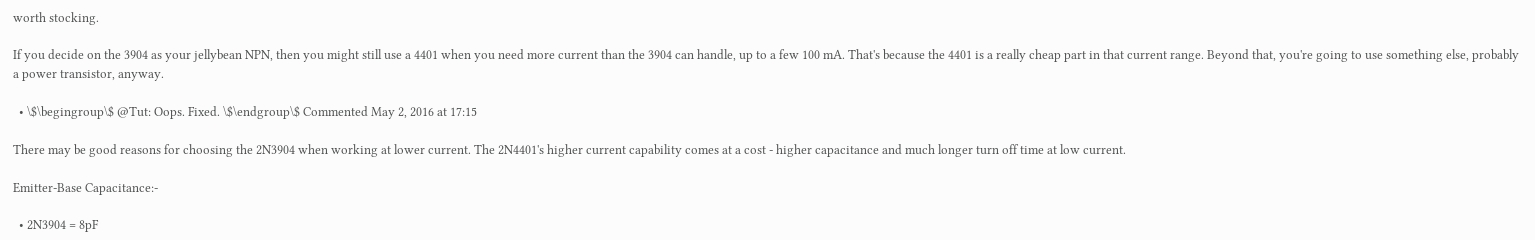worth stocking.

If you decide on the 3904 as your jellybean NPN, then you might still use a 4401 when you need more current than the 3904 can handle, up to a few 100 mA. That's because the 4401 is a really cheap part in that current range. Beyond that, you're going to use something else, probably a power transistor, anyway.

  • \$\begingroup\$ @Tut: Oops. Fixed. \$\endgroup\$ Commented May 2, 2016 at 17:15

There may be good reasons for choosing the 2N3904 when working at lower current. The 2N4401's higher current capability comes at a cost - higher capacitance and much longer turn off time at low current.

Emitter-Base Capacitance:-

  • 2N3904 = 8pF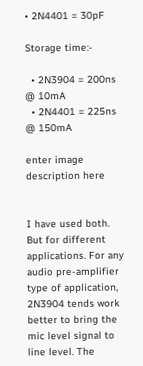• 2N4401 = 30pF

Storage time:-

  • 2N3904 = 200ns @ 10mA
  • 2N4401 = 225ns @ 150mA

enter image description here


I have used both. But for different applications. For any audio pre-amplifier type of application, 2N3904 tends work better to bring the mic level signal to line level. The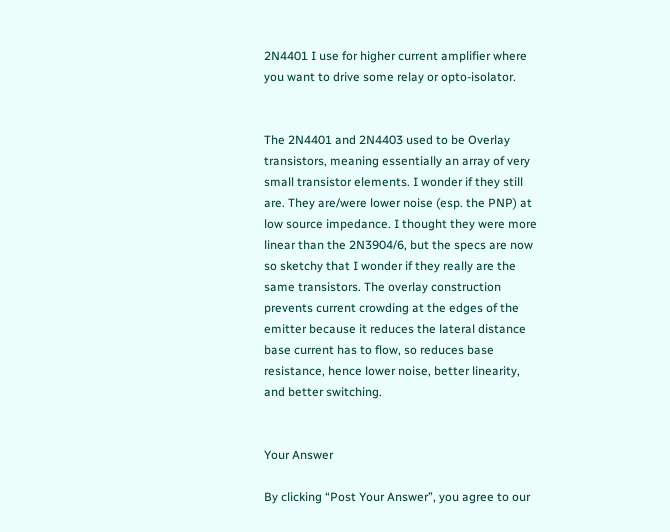2N4401 I use for higher current amplifier where you want to drive some relay or opto-isolator.


The 2N4401 and 2N4403 used to be Overlay transistors, meaning essentially an array of very small transistor elements. I wonder if they still are. They are/were lower noise (esp. the PNP) at low source impedance. I thought they were more linear than the 2N3904/6, but the specs are now so sketchy that I wonder if they really are the same transistors. The overlay construction prevents current crowding at the edges of the emitter because it reduces the lateral distance base current has to flow, so reduces base resistance, hence lower noise, better linearity, and better switching.


Your Answer

By clicking “Post Your Answer”, you agree to our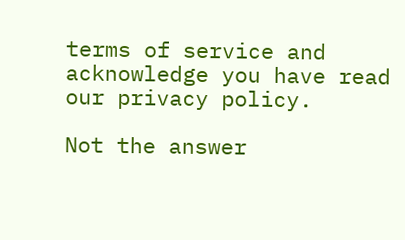terms of service and acknowledge you have read our privacy policy.

Not the answer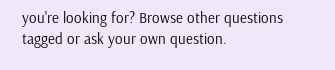you're looking for? Browse other questions tagged or ask your own question.